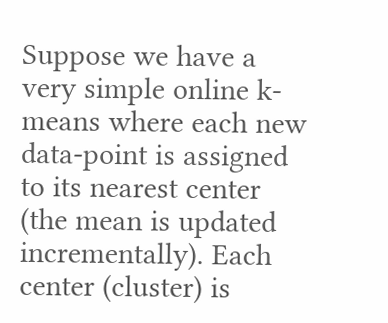Suppose we have a very simple online k-means where each new data-point is assigned to its nearest center (the mean is updated incrementally). Each center (cluster) is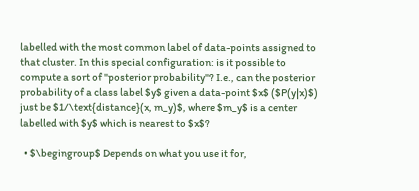labelled with the most common label of data-points assigned to that cluster. In this special configuration: is it possible to compute a sort of "posterior probability"? I.e., can the posterior probability of a class label $y$ given a data-point $x$ ($P(y|x)$) just be $1/\text{distance}(x, m_y)$, where $m_y$ is a center labelled with $y$ which is nearest to $x$?

  • $\begingroup$ Depends on what you use it for,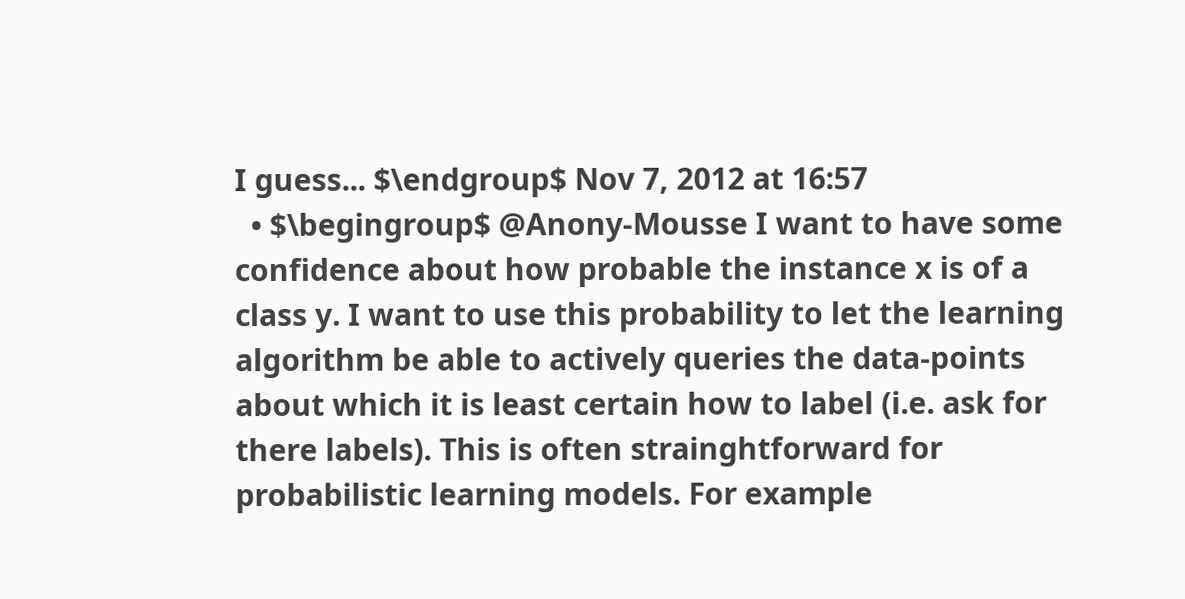I guess... $\endgroup$ Nov 7, 2012 at 16:57
  • $\begingroup$ @Anony-Mousse I want to have some confidence about how probable the instance x is of a class y. I want to use this probability to let the learning algorithm be able to actively queries the data-points about which it is least certain how to label (i.e. ask for there labels). This is often strainghtforward for probabilistic learning models. For example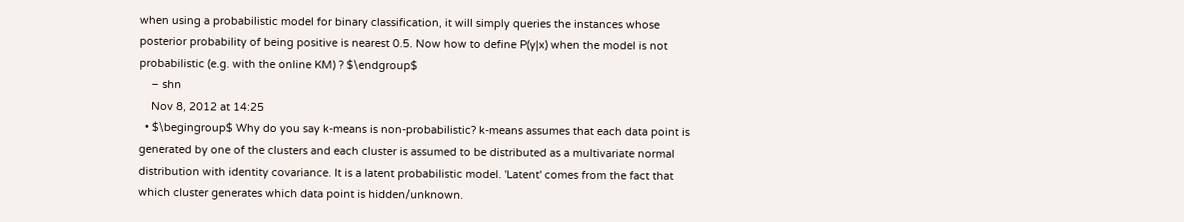when using a probabilistic model for binary classification, it will simply queries the instances whose posterior probability of being positive is nearest 0.5. Now how to define P(y|x) when the model is not probabilistic (e.g. with the online KM) ? $\endgroup$
    – shn
    Nov 8, 2012 at 14:25
  • $\begingroup$ Why do you say k-means is non-probabilistic? k-means assumes that each data point is generated by one of the clusters and each cluster is assumed to be distributed as a multivariate normal distribution with identity covariance. It is a latent probabilistic model. 'Latent' comes from the fact that which cluster generates which data point is hidden/unknown.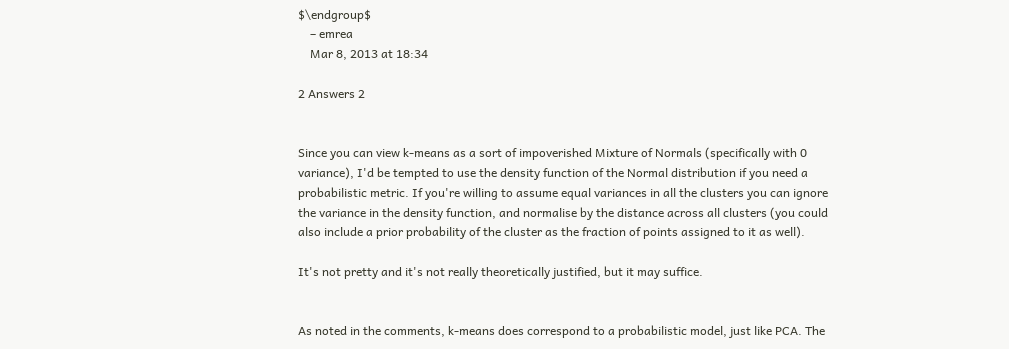$\endgroup$
    – emrea
    Mar 8, 2013 at 18:34

2 Answers 2


Since you can view k-means as a sort of impoverished Mixture of Normals (specifically with 0 variance), I'd be tempted to use the density function of the Normal distribution if you need a probabilistic metric. If you're willing to assume equal variances in all the clusters you can ignore the variance in the density function, and normalise by the distance across all clusters (you could also include a prior probability of the cluster as the fraction of points assigned to it as well).

It's not pretty and it's not really theoretically justified, but it may suffice.


As noted in the comments, k-means does correspond to a probabilistic model, just like PCA. The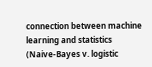connection between machine learning and statistics (Naive-Bayes v. logistic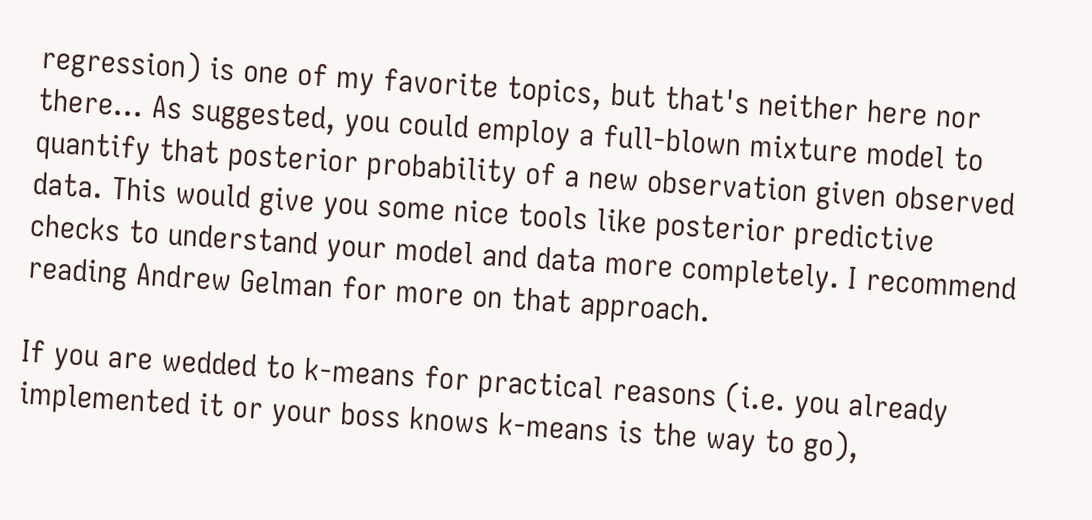regression) is one of my favorite topics, but that's neither here nor there... As suggested, you could employ a full-blown mixture model to quantify that posterior probability of a new observation given observed data. This would give you some nice tools like posterior predictive checks to understand your model and data more completely. I recommend reading Andrew Gelman for more on that approach.

If you are wedded to k-means for practical reasons (i.e. you already implemented it or your boss knows k-means is the way to go),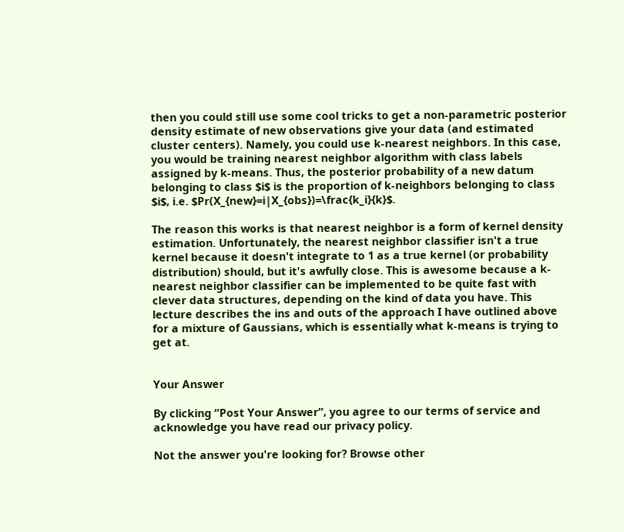then you could still use some cool tricks to get a non-parametric posterior density estimate of new observations give your data (and estimated cluster centers). Namely, you could use k-nearest neighbors. In this case, you would be training nearest neighbor algorithm with class labels assigned by k-means. Thus, the posterior probability of a new datum belonging to class $i$ is the proportion of k-neighbors belonging to class $i$, i.e. $Pr(X_{new}=i|X_{obs})=\frac{k_i}{k}$.

The reason this works is that nearest neighbor is a form of kernel density estimation. Unfortunately, the nearest neighbor classifier isn't a true kernel because it doesn't integrate to 1 as a true kernel (or probability distribution) should, but it's awfully close. This is awesome because a k-nearest neighbor classifier can be implemented to be quite fast with clever data structures, depending on the kind of data you have. This lecture describes the ins and outs of the approach I have outlined above for a mixture of Gaussians, which is essentially what k-means is trying to get at.


Your Answer

By clicking “Post Your Answer”, you agree to our terms of service and acknowledge you have read our privacy policy.

Not the answer you're looking for? Browse other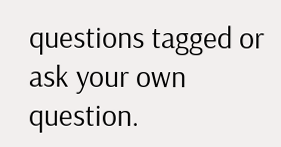questions tagged or ask your own question.